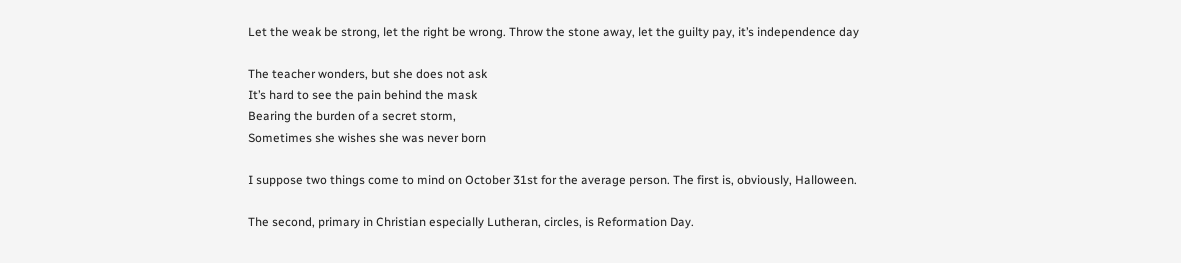Let the weak be strong, let the right be wrong. Throw the stone away, let the guilty pay, it’s independence day

The teacher wonders, but she does not ask
It’s hard to see the pain behind the mask
Bearing the burden of a secret storm,
Sometimes she wishes she was never born

I suppose two things come to mind on October 31st for the average person. The first is, obviously, Halloween.

The second, primary in Christian especially Lutheran, circles, is Reformation Day.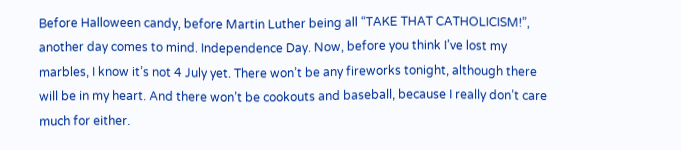Before Halloween candy, before Martin Luther being all “TAKE THAT CATHOLICISM!”, another day comes to mind. Independence Day. Now, before you think I’ve lost my marbles, I know it’s not 4 July yet. There won’t be any fireworks tonight, although there will be in my heart. And there won’t be cookouts and baseball, because I really don’t care much for either.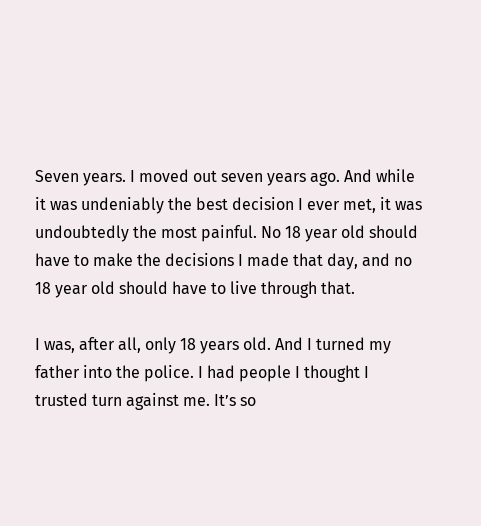Seven years. I moved out seven years ago. And while it was undeniably the best decision I ever met, it was undoubtedly the most painful. No 18 year old should have to make the decisions I made that day, and no 18 year old should have to live through that.

I was, after all, only 18 years old. And I turned my father into the police. I had people I thought I trusted turn against me. It’s so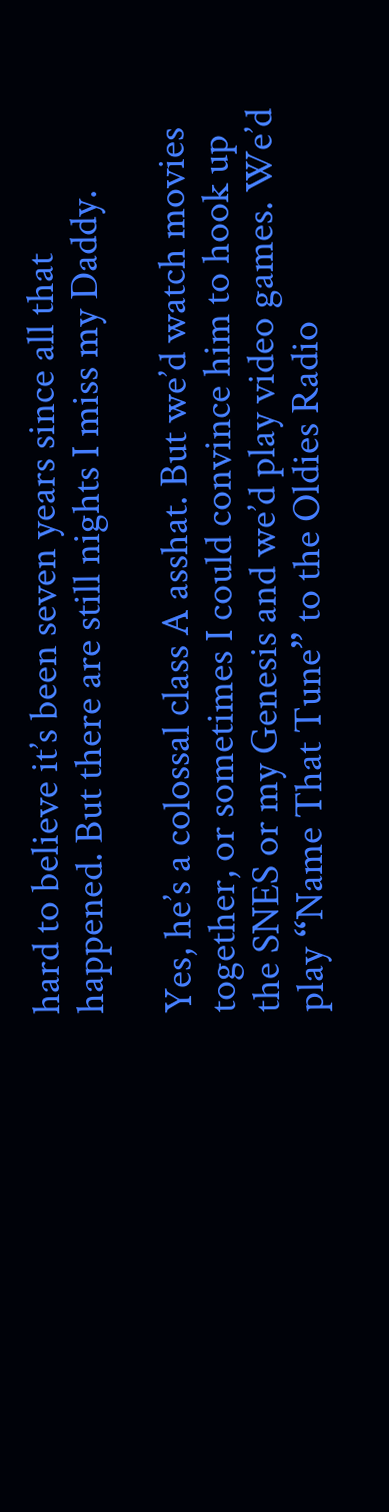hard to believe it’s been seven years since all that happened. But there are still nights I miss my Daddy.

Yes, he’s a colossal class A asshat. But we’d watch movies together, or sometimes I could convince him to hook up the SNES or my Genesis and we’d play video games. We’d play “Name That Tune” to the Oldies Radio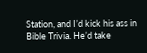Station, and I’d kick his ass in Bible Trivia. He’d take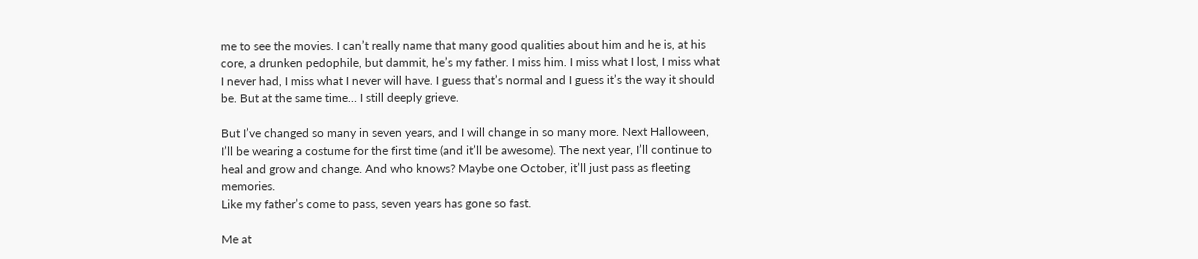me to see the movies. I can’t really name that many good qualities about him and he is, at his core, a drunken pedophile, but dammit, he’s my father. I miss him. I miss what I lost, I miss what I never had, I miss what I never will have. I guess that’s normal and I guess it’s the way it should be. But at the same time… I still deeply grieve.

But I’ve changed so many in seven years, and I will change in so many more. Next Halloween, I’ll be wearing a costume for the first time (and it’ll be awesome). The next year, I’ll continue to heal and grow and change. And who knows? Maybe one October, it’ll just pass as fleeting memories.
Like my father’s come to pass, seven years has gone so fast.

Me at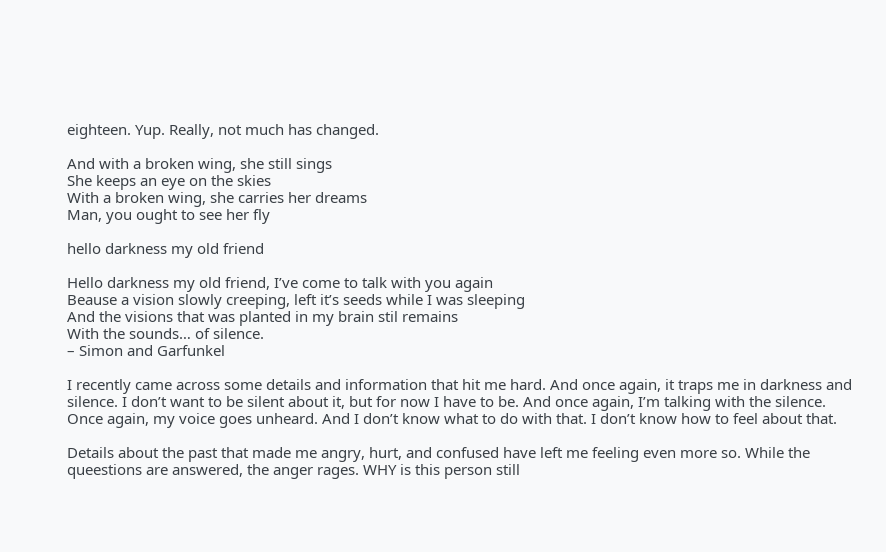eighteen. Yup. Really, not much has changed.

And with a broken wing, she still sings
She keeps an eye on the skies
With a broken wing, she carries her dreams
Man, you ought to see her fly

hello darkness my old friend

Hello darkness my old friend, I’ve come to talk with you again
Beause a vision slowly creeping, left it’s seeds while I was sleeping
And the visions that was planted in my brain stil remains
With the sounds… of silence.
– Simon and Garfunkel

I recently came across some details and information that hit me hard. And once again, it traps me in darkness and silence. I don’t want to be silent about it, but for now I have to be. And once again, I’m talking with the silence. Once again, my voice goes unheard. And I don’t know what to do with that. I don’t know how to feel about that.

Details about the past that made me angry, hurt, and confused have left me feeling even more so. While the queestions are answered, the anger rages. WHY is this person still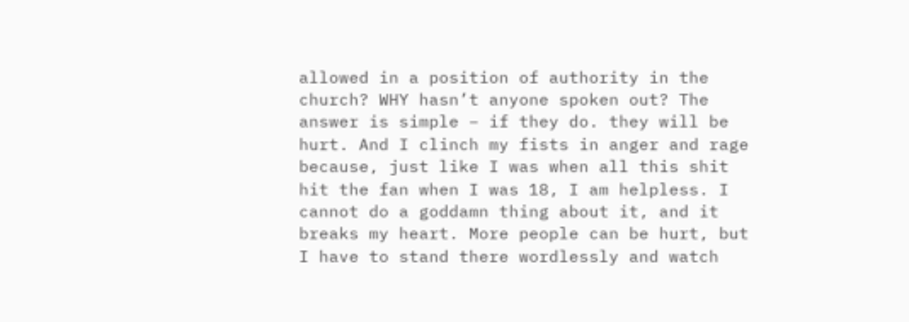allowed in a position of authority in the church? WHY hasn’t anyone spoken out? The answer is simple – if they do. they will be hurt. And I clinch my fists in anger and rage because, just like I was when all this shit hit the fan when I was 18, I am helpless. I cannot do a goddamn thing about it, and it breaks my heart. More people can be hurt, but I have to stand there wordlessly and watch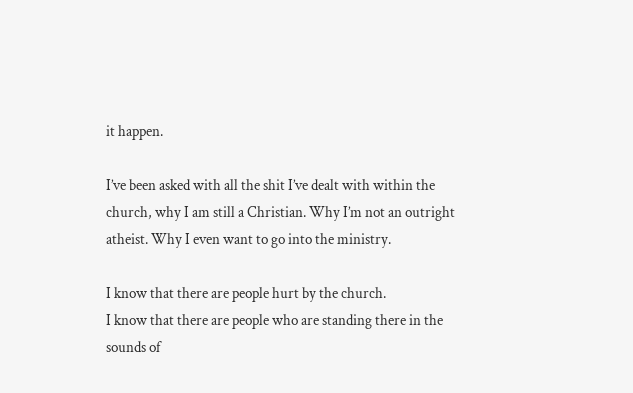it happen.

I’ve been asked with all the shit I’ve dealt with within the church, why I am still a Christian. Why I’m not an outright atheist. Why I even want to go into the ministry.

I know that there are people hurt by the church.
I know that there are people who are standing there in the sounds of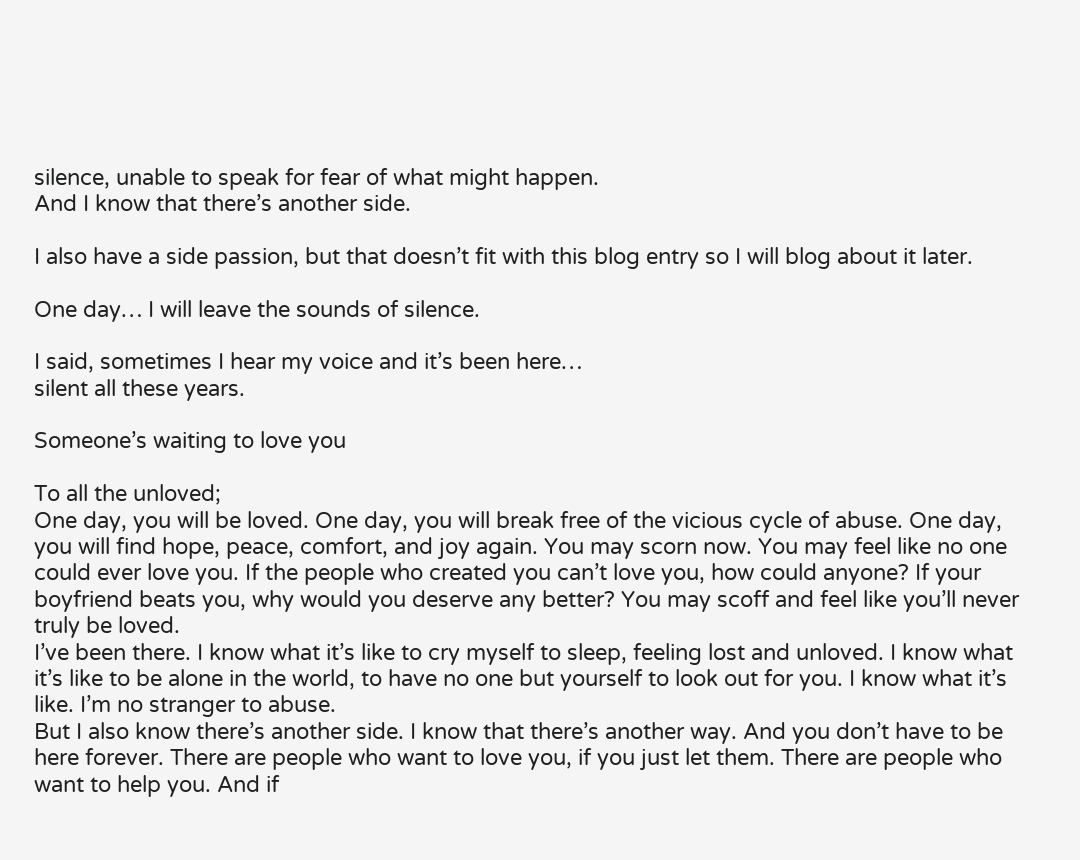silence, unable to speak for fear of what might happen.
And I know that there’s another side.

I also have a side passion, but that doesn’t fit with this blog entry so I will blog about it later.

One day… I will leave the sounds of silence.

I said, sometimes I hear my voice and it’s been here…
silent all these years.

Someone’s waiting to love you

To all the unloved;
One day, you will be loved. One day, you will break free of the vicious cycle of abuse. One day, you will find hope, peace, comfort, and joy again. You may scorn now. You may feel like no one could ever love you. If the people who created you can’t love you, how could anyone? If your boyfriend beats you, why would you deserve any better? You may scoff and feel like you’ll never truly be loved.
I’ve been there. I know what it’s like to cry myself to sleep, feeling lost and unloved. I know what it’s like to be alone in the world, to have no one but yourself to look out for you. I know what it’s like. I’m no stranger to abuse.
But I also know there’s another side. I know that there’s another way. And you don’t have to be here forever. There are people who want to love you, if you just let them. There are people who want to help you. And if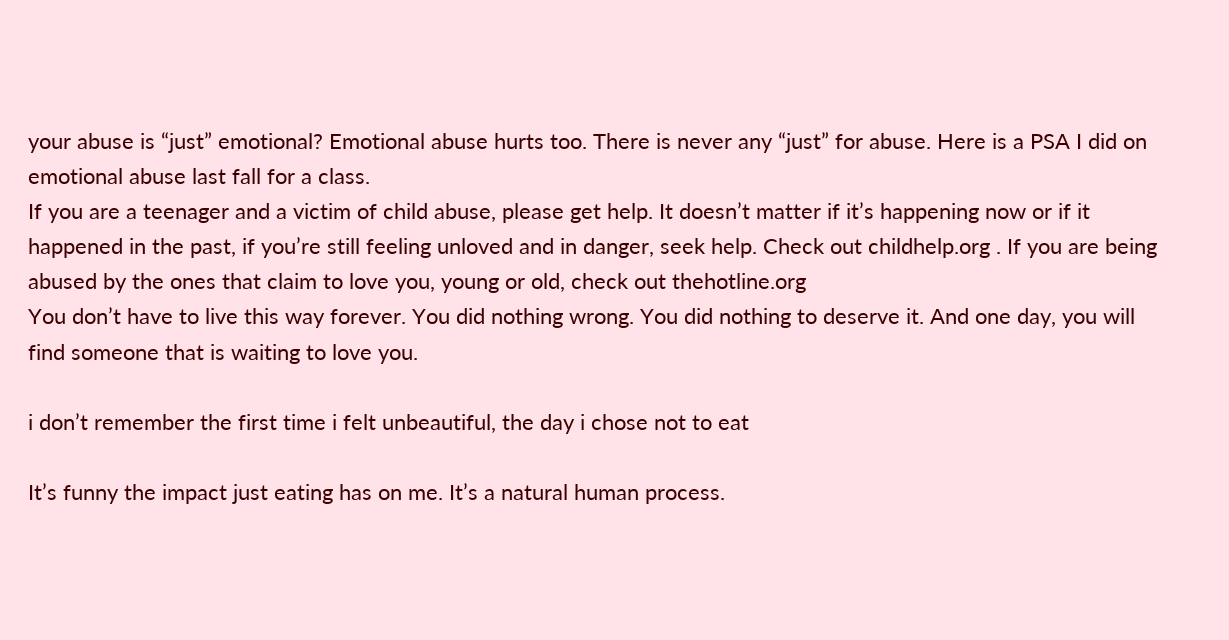your abuse is “just” emotional? Emotional abuse hurts too. There is never any “just” for abuse. Here is a PSA I did on emotional abuse last fall for a class.
If you are a teenager and a victim of child abuse, please get help. It doesn’t matter if it’s happening now or if it happened in the past, if you’re still feeling unloved and in danger, seek help. Check out childhelp.org . If you are being abused by the ones that claim to love you, young or old, check out thehotline.org
You don’t have to live this way forever. You did nothing wrong. You did nothing to deserve it. And one day, you will find someone that is waiting to love you.

i don’t remember the first time i felt unbeautiful, the day i chose not to eat

It’s funny the impact just eating has on me. It’s a natural human process.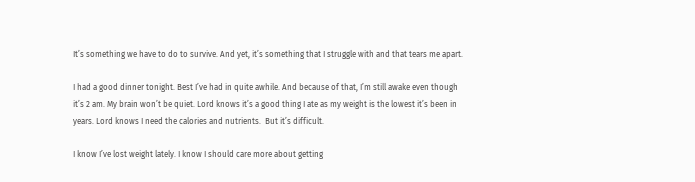It’s something we have to do to survive. And yet, it’s something that I struggle with and that tears me apart.

I had a good dinner tonight. Best I’ve had in quite awhile. And because of that, I’m still awake even though it’s 2 am. My brain won’t be quiet. Lord knows it’s a good thing I ate as my weight is the lowest it’s been in years. Lord knows I need the calories and nutrients.  But it’s difficult.

I know I’ve lost weight lately. I know I should care more about getting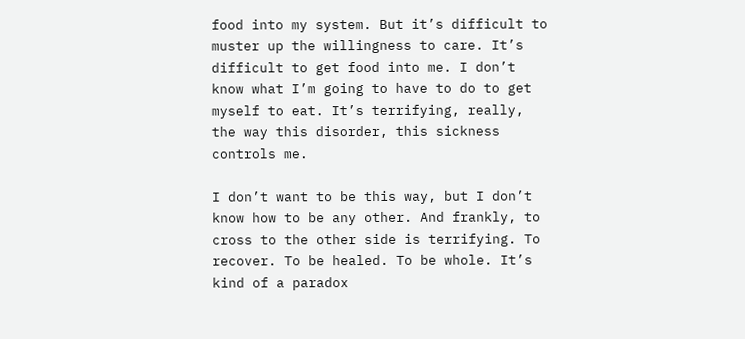food into my system. But it’s difficult to muster up the willingness to care. It’s difficult to get food into me. I don’t know what I’m going to have to do to get myself to eat. It’s terrifying, really, the way this disorder, this sickness controls me.

I don’t want to be this way, but I don’t know how to be any other. And frankly, to cross to the other side is terrifying. To recover. To be healed. To be whole. It’s kind of a paradox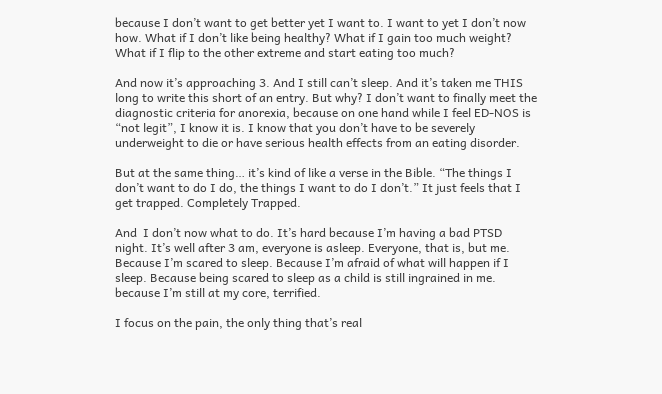because I don’t want to get better yet I want to. I want to yet I don’t now how. What if I don’t like being healthy? What if I gain too much weight? What if I flip to the other extreme and start eating too much?

And now it’s approaching 3. And I still can’t sleep. And it’s taken me THIS long to write this short of an entry. But why? I don’t want to finally meet the diagnostic criteria for anorexia, because on one hand while I feel ED-NOS is “not legit”, I know it is. I know that you don’t have to be severely underweight to die or have serious health effects from an eating disorder.

But at the same thing… it’s kind of like a verse in the Bible. “The things I don’t want to do I do, the things I want to do I don’t.” It just feels that I get trapped. Completely Trapped.

And  I don’t now what to do. It’s hard because I’m having a bad PTSD night. It’s well after 3 am, everyone is asleep. Everyone, that is, but me. Because I’m scared to sleep. Because I’m afraid of what will happen if I sleep. Because being scared to sleep as a child is still ingrained in me. because I’m still at my core, terrified.

I focus on the pain, the only thing that’s real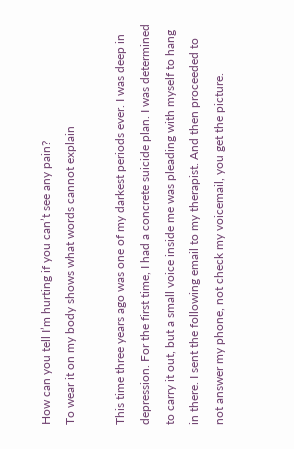How can you tell I’m hurting if you can’t see any pain?
To wear it on my body shows what words cannot explain

This time three years ago was one of my darkest periods ever. I was deep in depression. For the first time, I had a concrete suicide plan. I was determined to carry it out, but a small voice inside me was pleading with myself to hang in there. I sent the following email to my therapist. And then proceeded to not answer my phone, not check my voicemail, you get the picture.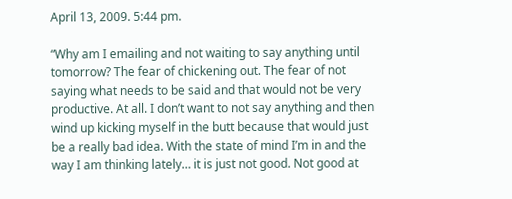April 13, 2009. 5:44 pm.

“Why am I emailing and not waiting to say anything until tomorrow? The fear of chickening out. The fear of not saying what needs to be said and that would not be very productive. At all. I don’t want to not say anything and then wind up kicking myself in the butt because that would just be a really bad idea. With the state of mind I’m in and the way I am thinking lately… it is just not good. Not good at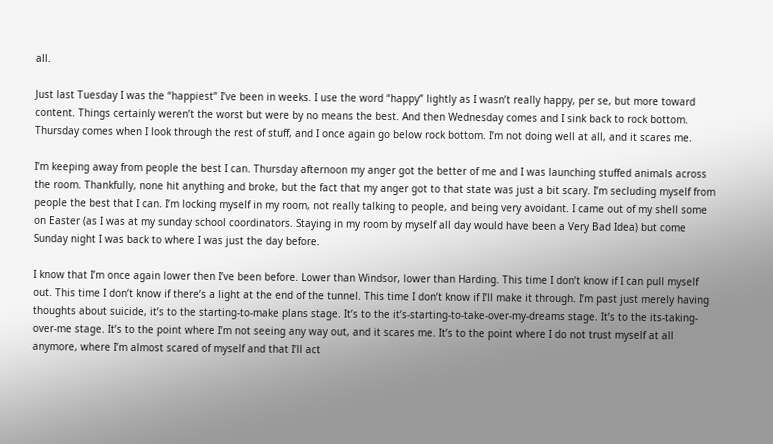all.

Just last Tuesday I was the “happiest” I’ve been in weeks. I use the word “happy” lightly as I wasn’t really happy, per se, but more toward content. Things certainly weren’t the worst but were by no means the best. And then Wednesday comes and I sink back to rock bottom. Thursday comes when I look through the rest of stuff, and I once again go below rock bottom. I’m not doing well at all, and it scares me.

I’m keeping away from people the best I can. Thursday afternoon my anger got the better of me and I was launching stuffed animals across the room. Thankfully, none hit anything and broke, but the fact that my anger got to that state was just a bit scary. I’m secluding myself from people the best that I can. I’m locking myself in my room, not really talking to people, and being very avoidant. I came out of my shell some on Easter (as I was at my sunday school coordinators. Staying in my room by myself all day would have been a Very Bad Idea) but come Sunday night I was back to where I was just the day before.

I know that I’m once again lower then I’ve been before. Lower than Windsor, lower than Harding. This time I don’t know if I can pull myself out. This time I don’t know if there’s a light at the end of the tunnel. This time I don’t know if I’ll make it through. I’m past just merely having thoughts about suicide, it’s to the starting-to-make plans stage. It’s to the it’s-starting-to-take-over-my-dreams stage. It’s to the its-taking-over-me stage. It’s to the point where I’m not seeing any way out, and it scares me. It’s to the point where I do not trust myself at all anymore, where I’m almost scared of myself and that I’ll act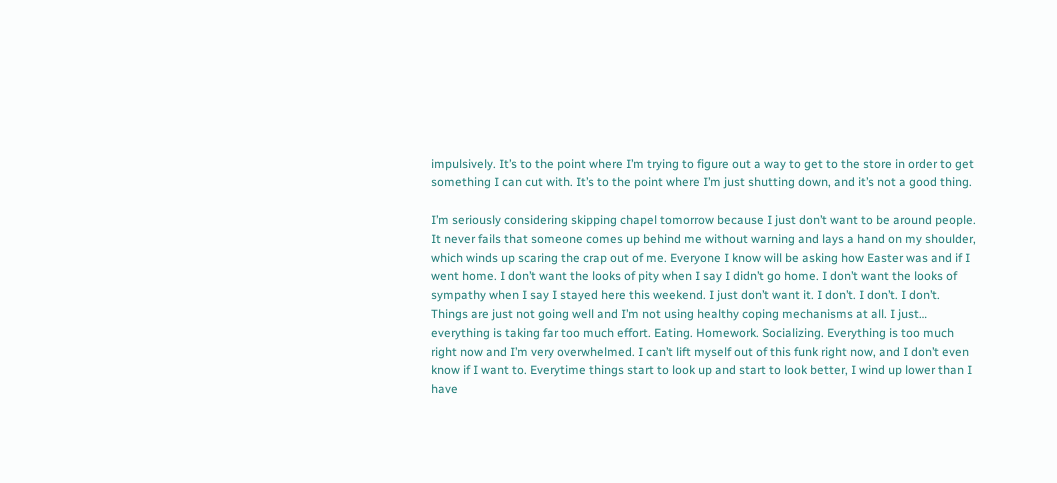impulsively. It’s to the point where I’m trying to figure out a way to get to the store in order to get something I can cut with. It’s to the point where I’m just shutting down, and it’s not a good thing.

I’m seriously considering skipping chapel tomorrow because I just don’t want to be around people. It never fails that someone comes up behind me without warning and lays a hand on my shoulder, which winds up scaring the crap out of me. Everyone I know will be asking how Easter was and if I went home. I don’t want the looks of pity when I say I didn’t go home. I don’t want the looks of sympathy when I say I stayed here this weekend. I just don’t want it. I don’t. I don’t. I don’t. Things are just not going well and I’m not using healthy coping mechanisms at all. I just… everything is taking far too much effort. Eating. Homework. Socializing. Everything is too much right now and I’m very overwhelmed. I can’t lift myself out of this funk right now, and I don’t even know if I want to. Everytime things start to look up and start to look better, I wind up lower than I have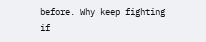before. Why keep fighting if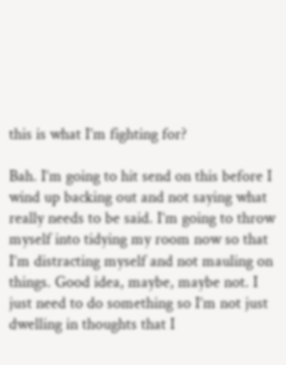this is what I’m fighting for?

Bah. I’m going to hit send on this before I wind up backing out and not saying what really needs to be said. I’m going to throw myself into tidying my room now so that I’m distracting myself and not mauling on things. Good idea, maybe, maybe not. I just need to do something so I’m not just dwelling in thoughts that I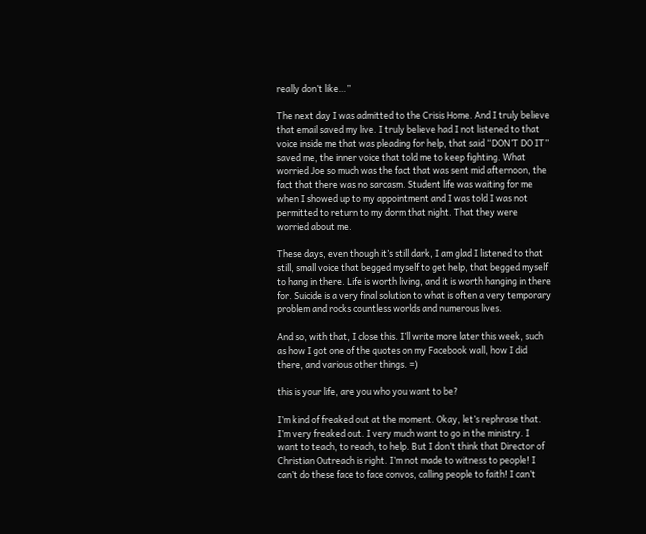really don’t like…”

The next day I was admitted to the Crisis Home. And I truly believe that email saved my live. I truly believe had I not listened to that voice inside me that was pleading for help, that said “DON’T DO IT” saved me, the inner voice that told me to keep fighting. What worried Joe so much was the fact that was sent mid afternoon, the fact that there was no sarcasm. Student life was waiting for me when I showed up to my appointment and I was told I was not permitted to return to my dorm that night. That they were worried about me.

These days, even though it’s still dark, I am glad I listened to that still, small voice that begged myself to get help, that begged myself to hang in there. Life is worth living, and it is worth hanging in there for. Suicide is a very final solution to what is often a very temporary problem and rocks countless worlds and numerous lives.

And so, with that, I close this. I’ll write more later this week, such as how I got one of the quotes on my Facebook wall, how I did there, and various other things. =)

this is your life, are you who you want to be?

I’m kind of freaked out at the moment. Okay, let’s rephrase that. I’m very freaked out. I very much want to go in the ministry. I want to teach, to reach, to help. But I don’t think that Director of Christian Outreach is right. I’m not made to witness to people! I can’t do these face to face convos, calling people to faith! I can’t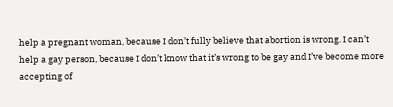help a pregnant woman, because I don’t fully believe that abortion is wrong. I can’t help a gay person, because I don’t know that it’s wrong to be gay and I’ve become more accepting of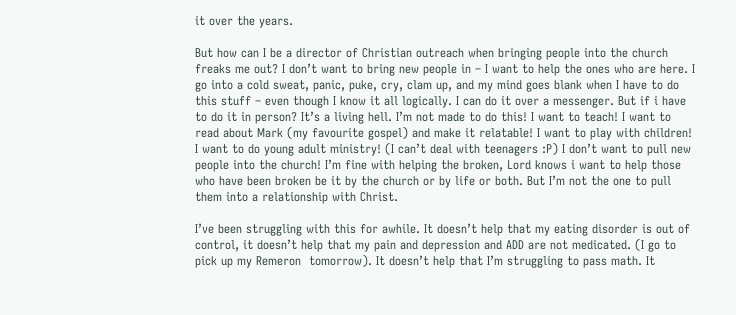it over the years.

But how can I be a director of Christian outreach when bringing people into the church freaks me out? I don’t want to bring new people in – I want to help the ones who are here. I go into a cold sweat, panic, puke, cry, clam up, and my mind goes blank when I have to do this stuff – even though I know it all logically. I can do it over a messenger. But if i have to do it in person? It’s a living hell. I’m not made to do this! I want to teach! I want to read about Mark (my favourite gospel) and make it relatable! I want to play with children! I want to do young adult ministry! (I can’t deal with teenagers :P) I don’t want to pull new people into the church! I’m fine with helping the broken, Lord knows i want to help those who have been broken be it by the church or by life or both. But I’m not the one to pull them into a relationship with Christ.

I’ve been struggling with this for awhile. It doesn’t help that my eating disorder is out of control, it doesn’t help that my pain and depression and ADD are not medicated. (I go to pick up my Remeron  tomorrow). It doesn’t help that I’m struggling to pass math. It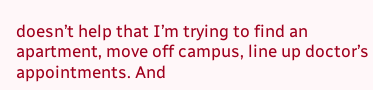doesn’t help that I’m trying to find an apartment, move off campus, line up doctor’s appointments. And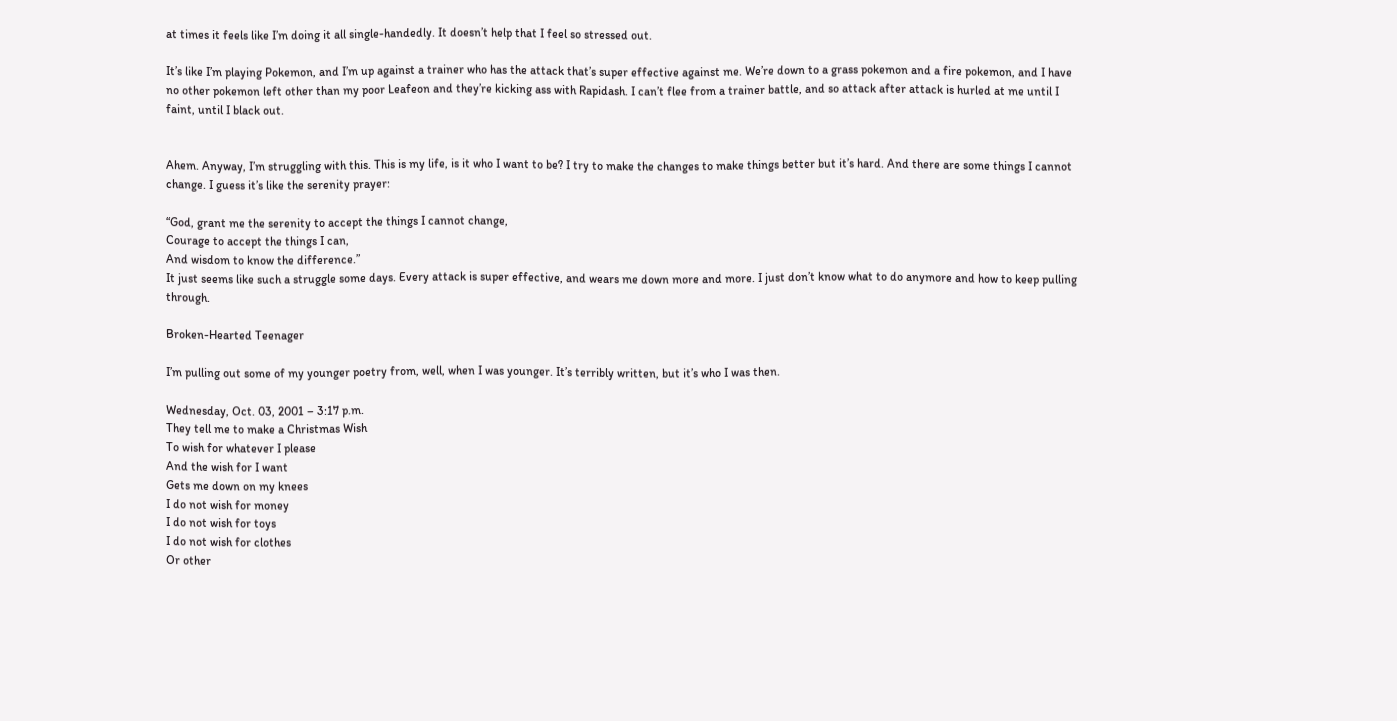at times it feels like I’m doing it all single-handedly. It doesn’t help that I feel so stressed out.

It’s like I’m playing Pokemon, and I’m up against a trainer who has the attack that’s super effective against me. We’re down to a grass pokemon and a fire pokemon, and I have no other pokemon left other than my poor Leafeon and they’re kicking ass with Rapidash. I can’t flee from a trainer battle, and so attack after attack is hurled at me until I faint, until I black out.


Ahem. Anyway, I’m struggling with this. This is my life, is it who I want to be? I try to make the changes to make things better but it’s hard. And there are some things I cannot change. I guess it’s like the serenity prayer:

“God, grant me the serenity to accept the things I cannot change,
Courage to accept the things I can,
And wisdom to know the difference.”
It just seems like such a struggle some days. Every attack is super effective, and wears me down more and more. I just don’t know what to do anymore and how to keep pulling through.

Broken-Hearted Teenager

I’m pulling out some of my younger poetry from, well, when I was younger. It’s terribly written, but it’s who I was then.

Wednesday, Oct. 03, 2001 – 3:17 p.m.
They tell me to make a Christmas Wish
To wish for whatever I please
And the wish for I want
Gets me down on my knees
I do not wish for money
I do not wish for toys
I do not wish for clothes
Or other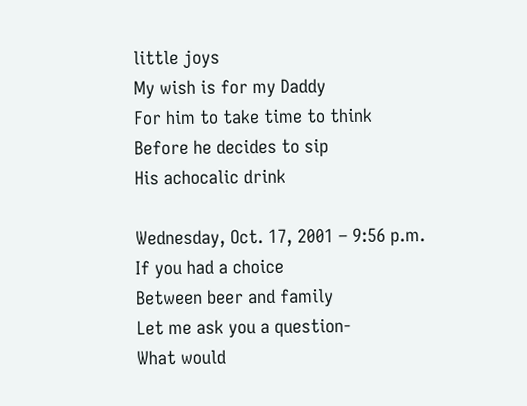little joys
My wish is for my Daddy
For him to take time to think
Before he decides to sip
His achocalic drink

Wednesday, Oct. 17, 2001 – 9:56 p.m.
If you had a choice
Between beer and family
Let me ask you a question-
What would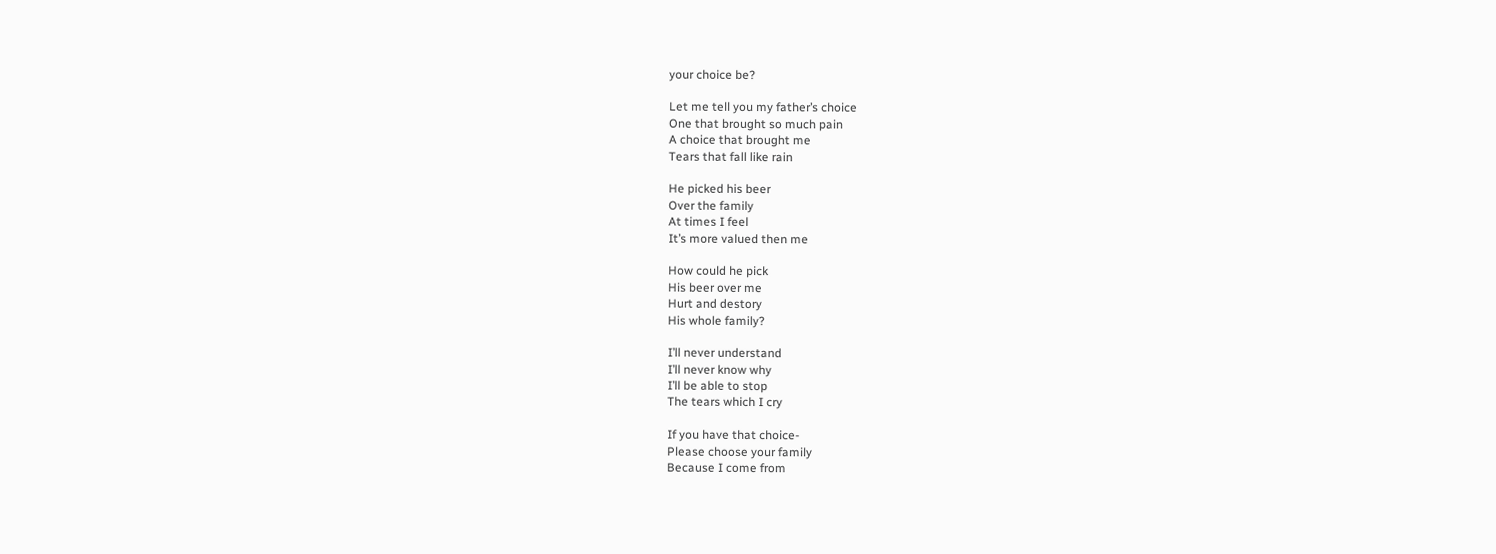your choice be?

Let me tell you my father’s choice
One that brought so much pain
A choice that brought me
Tears that fall like rain

He picked his beer
Over the family
At times I feel
It’s more valued then me

How could he pick
His beer over me
Hurt and destory
His whole family?

I’ll never understand
I’ll never know why
I’ll be able to stop
The tears which I cry

If you have that choice-
Please choose your family
Because I come from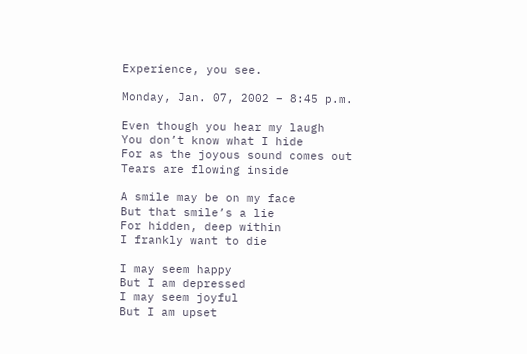Experience, you see.

Monday, Jan. 07, 2002 – 8:45 p.m.

Even though you hear my laugh
You don’t know what I hide
For as the joyous sound comes out
Tears are flowing inside

A smile may be on my face
But that smile’s a lie
For hidden, deep within
I frankly want to die

I may seem happy
But I am depressed
I may seem joyful
But I am upset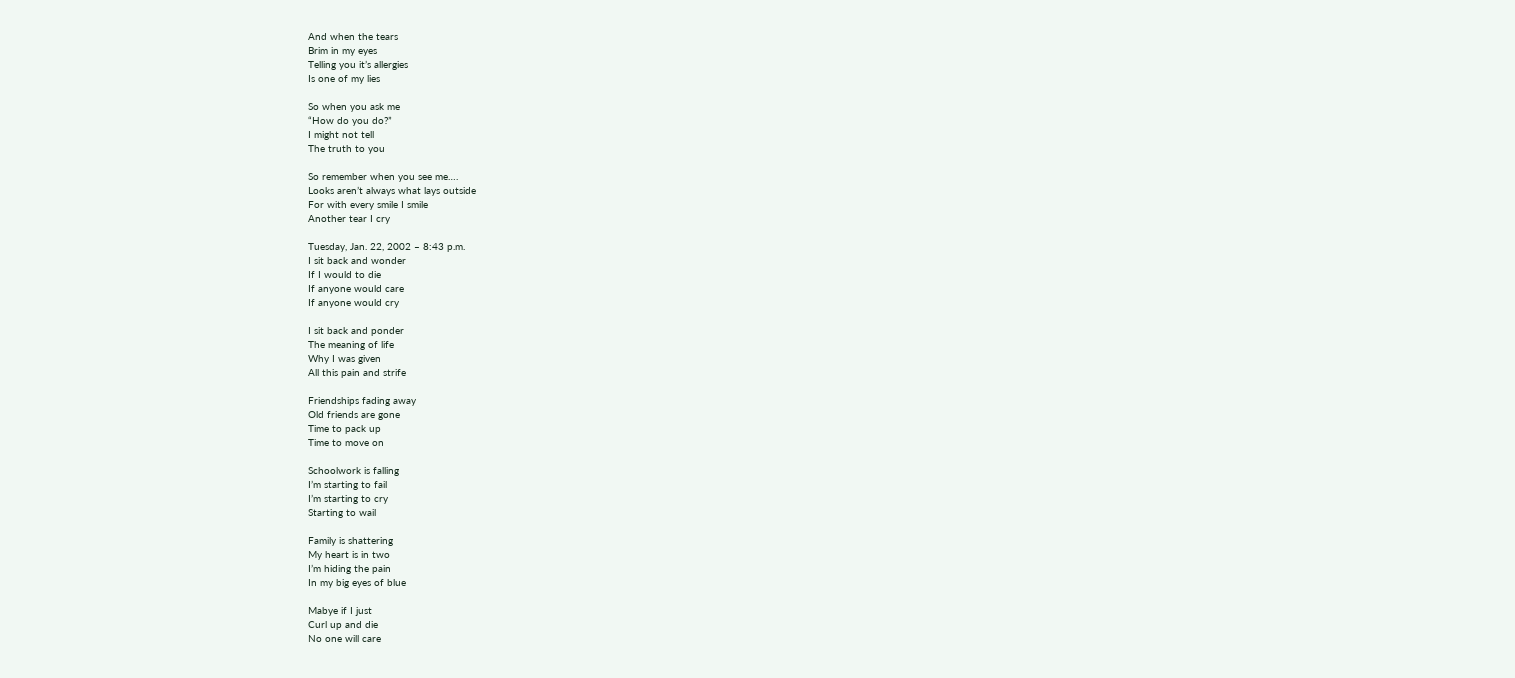And when the tears
Brim in my eyes
Telling you it’s allergies
Is one of my lies

So when you ask me
“How do you do?”
I might not tell
The truth to you

So remember when you see me….
Looks aren’t always what lays outside
For with every smile I smile
Another tear I cry

Tuesday, Jan. 22, 2002 – 8:43 p.m.
I sit back and wonder
If I would to die
If anyone would care
If anyone would cry

I sit back and ponder
The meaning of life
Why I was given
All this pain and strife

Friendships fading away
Old friends are gone
Time to pack up
Time to move on

Schoolwork is falling
I’m starting to fail
I’m starting to cry
Starting to wail

Family is shattering
My heart is in two
I’m hiding the pain
In my big eyes of blue

Mabye if I just
Curl up and die
No one will care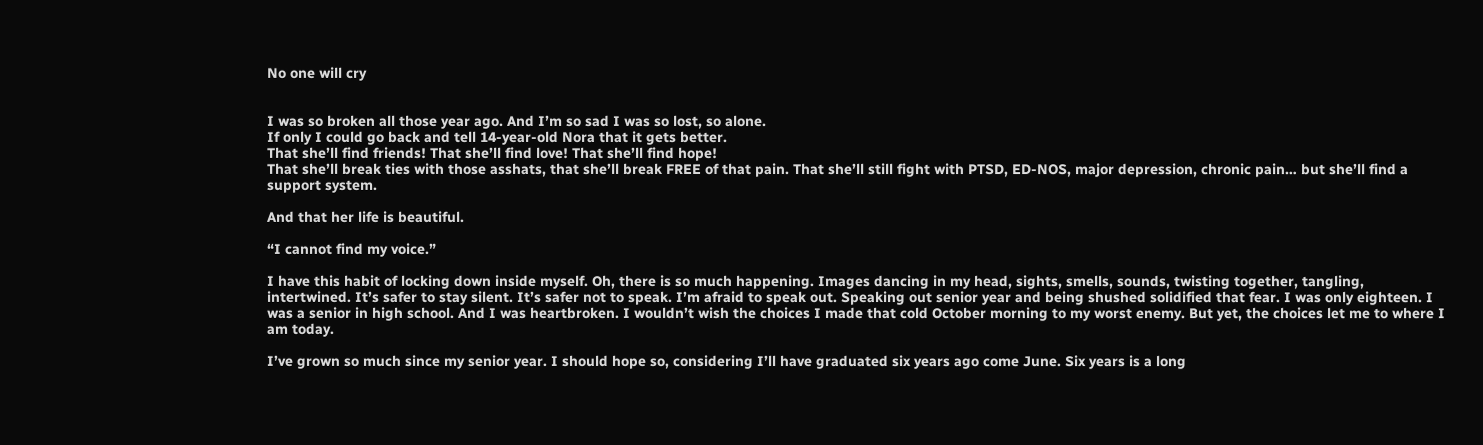No one will cry


I was so broken all those year ago. And I’m so sad I was so lost, so alone.
If only I could go back and tell 14-year-old Nora that it gets better.
That she’ll find friends! That she’ll find love! That she’ll find hope!
That she’ll break ties with those asshats, that she’ll break FREE of that pain. That she’ll still fight with PTSD, ED-NOS, major depression, chronic pain… but she’ll find a support system.

And that her life is beautiful.

“I cannot find my voice.”

I have this habit of locking down inside myself. Oh, there is so much happening. Images dancing in my head, sights, smells, sounds, twisting together, tangling, intertwined. It’s safer to stay silent. It’s safer not to speak. I’m afraid to speak out. Speaking out senior year and being shushed solidified that fear. I was only eighteen. I was a senior in high school. And I was heartbroken. I wouldn’t wish the choices I made that cold October morning to my worst enemy. But yet, the choices let me to where I am today.

I’ve grown so much since my senior year. I should hope so, considering I’ll have graduated six years ago come June. Six years is a long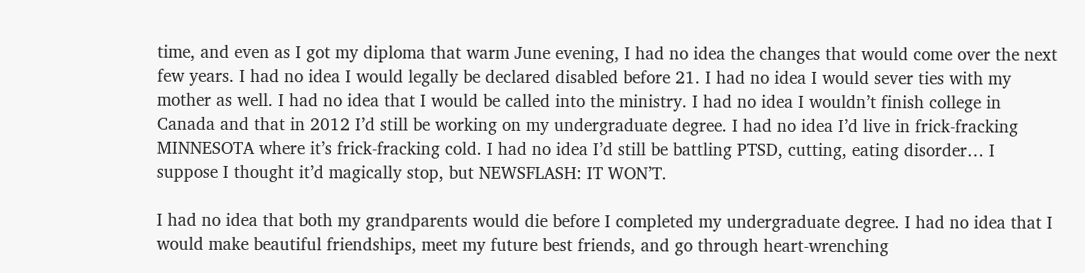time, and even as I got my diploma that warm June evening, I had no idea the changes that would come over the next few years. I had no idea I would legally be declared disabled before 21. I had no idea I would sever ties with my mother as well. I had no idea that I would be called into the ministry. I had no idea I wouldn’t finish college in Canada and that in 2012 I’d still be working on my undergraduate degree. I had no idea I’d live in frick-fracking MINNESOTA where it’s frick-fracking cold. I had no idea I’d still be battling PTSD, cutting, eating disorder… I suppose I thought it’d magically stop, but NEWSFLASH: IT WON’T.

I had no idea that both my grandparents would die before I completed my undergraduate degree. I had no idea that I would make beautiful friendships, meet my future best friends, and go through heart-wrenching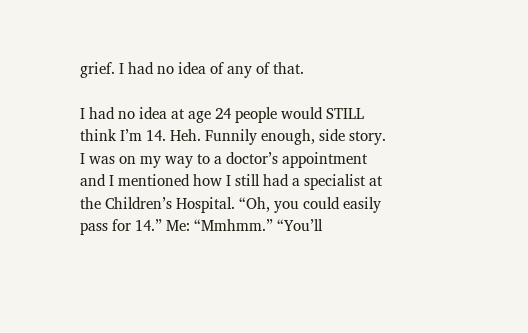grief. I had no idea of any of that.

I had no idea at age 24 people would STILL think I’m 14. Heh. Funnily enough, side story. I was on my way to a doctor’s appointment and I mentioned how I still had a specialist at the Children’s Hospital. “Oh, you could easily pass for 14.” Me: “Mmhmm.” “You’ll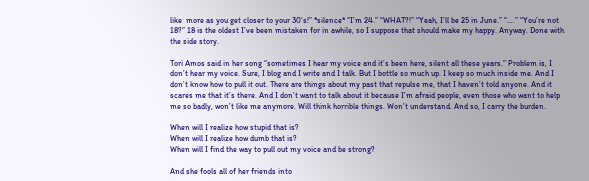like  more as you get closer to your 30’s!” *silence* “I’m 24.” “WHAT?!” “Yeah, I’ll be 25 in June.” “….” “You’re not 18?” 18 is the oldest I’ve been mistaken for in awhile, so I suppose that should make my happy. Anyway. Done with the side story.

Tori Amos said in her song “sometimes I hear my voice and it’s been here, silent all these years.” Problem is, I don’t hear my voice. Sure, I blog and I write and I talk. But I bottle so much up. I keep so much inside me. And I don’t know how to pull it out. There are things about my past that repulse me, that I haven’t told anyone. And it scares me that it’s there. And I don’t want to talk about it because I’m afraid people, even those who want to help me so badly, won’t like me anymore. Will think horrible things. Won’t understand. And so, I carry the burden.

When will I realize how stupid that is?
When will I realize how dumb that is?
When will I find the way to pull out my voice and be strong?

And she fools all of her friends into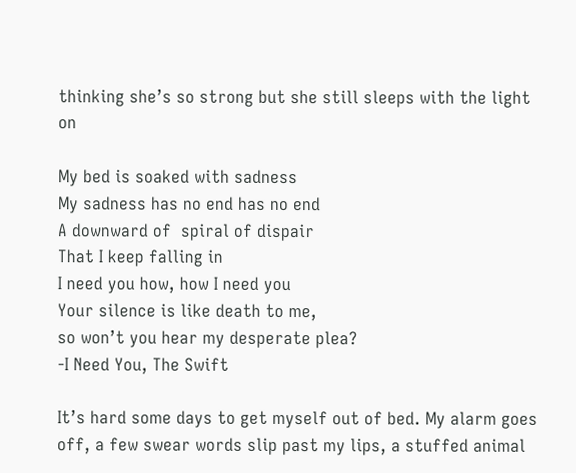thinking she’s so strong but she still sleeps with the light on

My bed is soaked with sadness
My sadness has no end has no end
A downward of  spiral of dispair
That I keep falling in
I need you how, how I need you
Your silence is like death to me,
so won’t you hear my desperate plea?
-I Need You, The Swift

It’s hard some days to get myself out of bed. My alarm goes off, a few swear words slip past my lips, a stuffed animal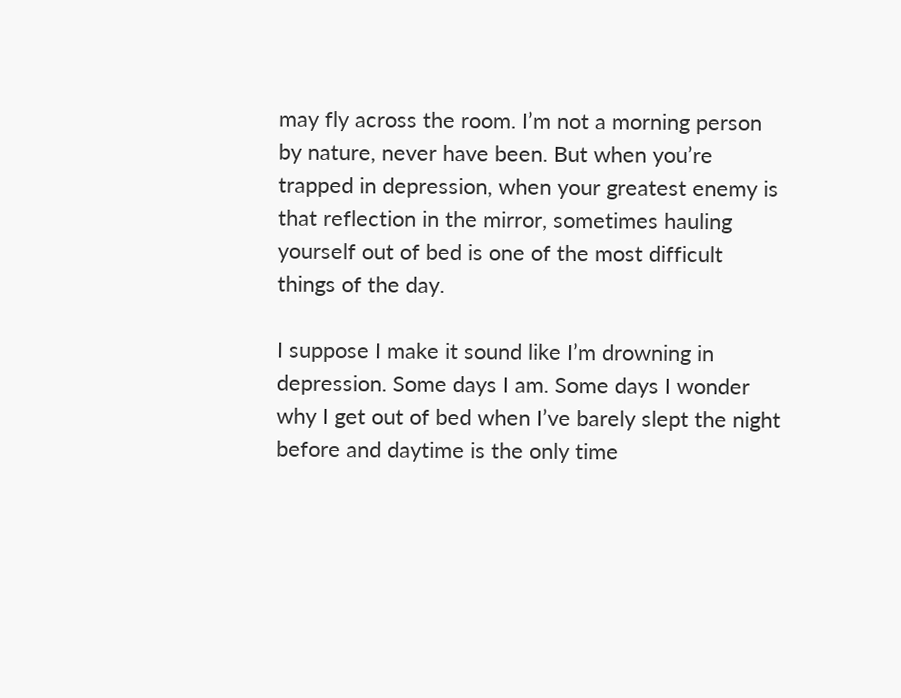may fly across the room. I’m not a morning person by nature, never have been. But when you’re trapped in depression, when your greatest enemy is that reflection in the mirror, sometimes hauling yourself out of bed is one of the most difficult things of the day.

I suppose I make it sound like I’m drowning in depression. Some days I am. Some days I wonder why I get out of bed when I’ve barely slept the night before and daytime is the only time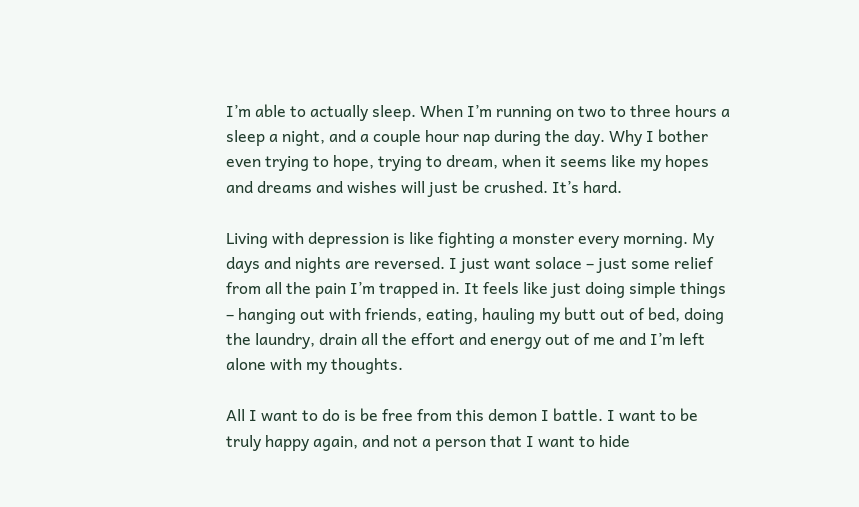I’m able to actually sleep. When I’m running on two to three hours a sleep a night, and a couple hour nap during the day. Why I bother even trying to hope, trying to dream, when it seems like my hopes and dreams and wishes will just be crushed. It’s hard.

Living with depression is like fighting a monster every morning. My days and nights are reversed. I just want solace – just some relief from all the pain I’m trapped in. It feels like just doing simple things – hanging out with friends, eating, hauling my butt out of bed, doing the laundry, drain all the effort and energy out of me and I’m left alone with my thoughts.

All I want to do is be free from this demon I battle. I want to be truly happy again, and not a person that I want to hide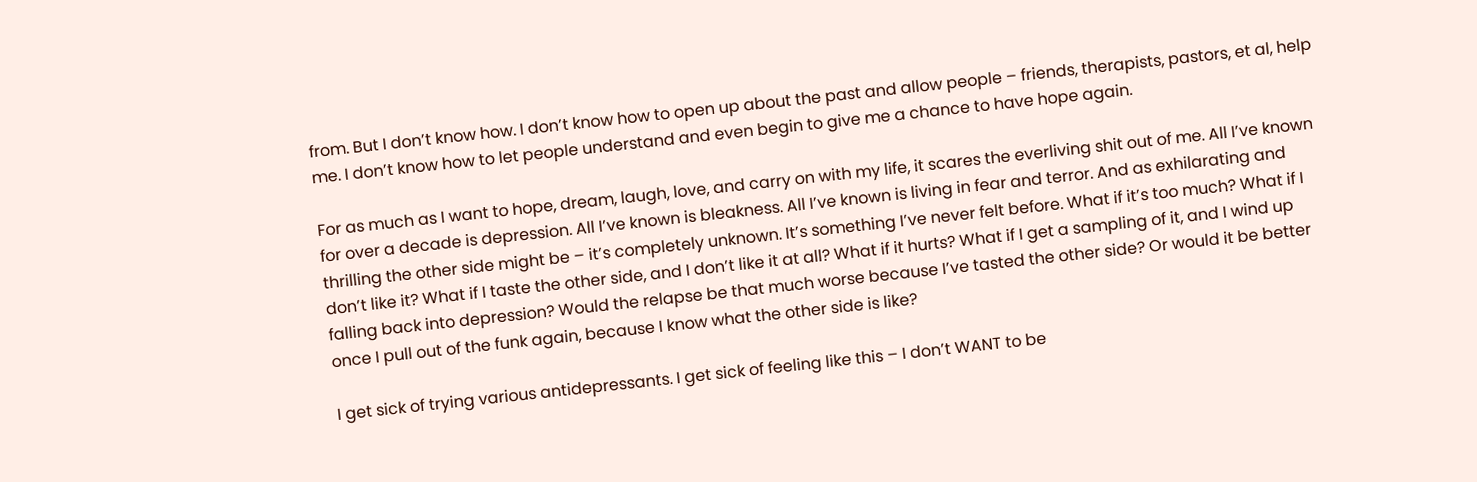from. But I don’t know how. I don’t know how to open up about the past and allow people – friends, therapists, pastors, et al, help me. I don’t know how to let people understand and even begin to give me a chance to have hope again.

For as much as I want to hope, dream, laugh, love, and carry on with my life, it scares the everliving shit out of me. All I’ve known for over a decade is depression. All I’ve known is bleakness. All I’ve known is living in fear and terror. And as exhilarating and thrilling the other side might be – it’s completely unknown. It’s something I’ve never felt before. What if it’s too much? What if I don’t like it? What if I taste the other side, and I don’t like it at all? What if it hurts? What if I get a sampling of it, and I wind up falling back into depression? Would the relapse be that much worse because I’ve tasted the other side? Or would it be better once I pull out of the funk again, because I know what the other side is like?

I get sick of trying various antidepressants. I get sick of feeling like this – I don’t WANT to be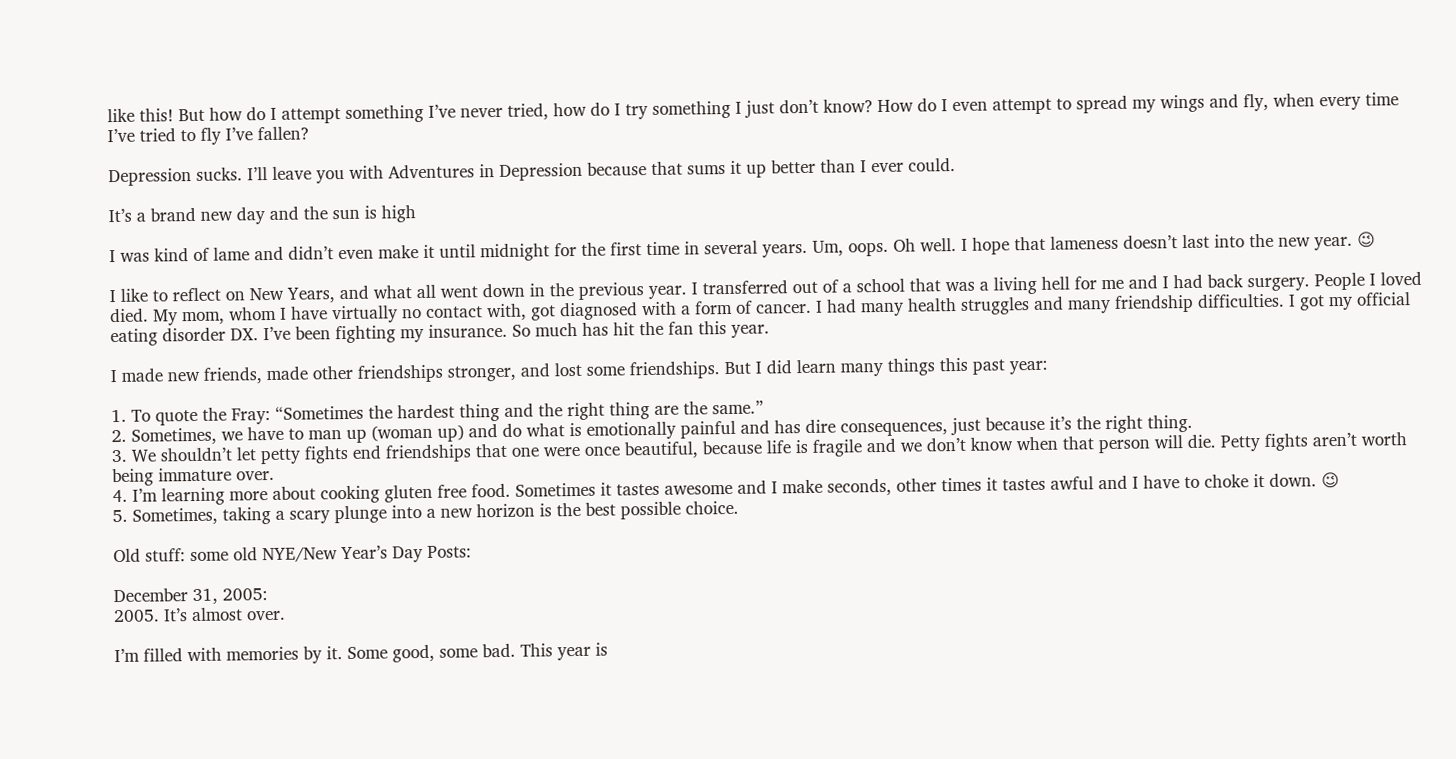like this! But how do I attempt something I’ve never tried, how do I try something I just don’t know? How do I even attempt to spread my wings and fly, when every time I’ve tried to fly I’ve fallen?

Depression sucks. I’ll leave you with Adventures in Depression because that sums it up better than I ever could.

It’s a brand new day and the sun is high

I was kind of lame and didn’t even make it until midnight for the first time in several years. Um, oops. Oh well. I hope that lameness doesn’t last into the new year. 😉

I like to reflect on New Years, and what all went down in the previous year. I transferred out of a school that was a living hell for me and I had back surgery. People I loved died. My mom, whom I have virtually no contact with, got diagnosed with a form of cancer. I had many health struggles and many friendship difficulties. I got my official eating disorder DX. I’ve been fighting my insurance. So much has hit the fan this year.

I made new friends, made other friendships stronger, and lost some friendships. But I did learn many things this past year:

1. To quote the Fray: “Sometimes the hardest thing and the right thing are the same.”
2. Sometimes, we have to man up (woman up) and do what is emotionally painful and has dire consequences, just because it’s the right thing.
3. We shouldn’t let petty fights end friendships that one were once beautiful, because life is fragile and we don’t know when that person will die. Petty fights aren’t worth being immature over.
4. I’m learning more about cooking gluten free food. Sometimes it tastes awesome and I make seconds, other times it tastes awful and I have to choke it down. 😉
5. Sometimes, taking a scary plunge into a new horizon is the best possible choice.

Old stuff: some old NYE/New Year’s Day Posts:

December 31, 2005:
2005. It’s almost over.

I’m filled with memories by it. Some good, some bad. This year is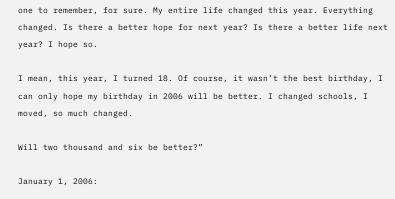one to remember, for sure. My entire life changed this year. Everything changed. Is there a better hope for next year? Is there a better life next year? I hope so.

I mean, this year, I turned 18. Of course, it wasn’t the best birthday, I can only hope my birthday in 2006 will be better. I changed schools, I moved, so much changed.

Will two thousand and six be better?”

January 1, 2006: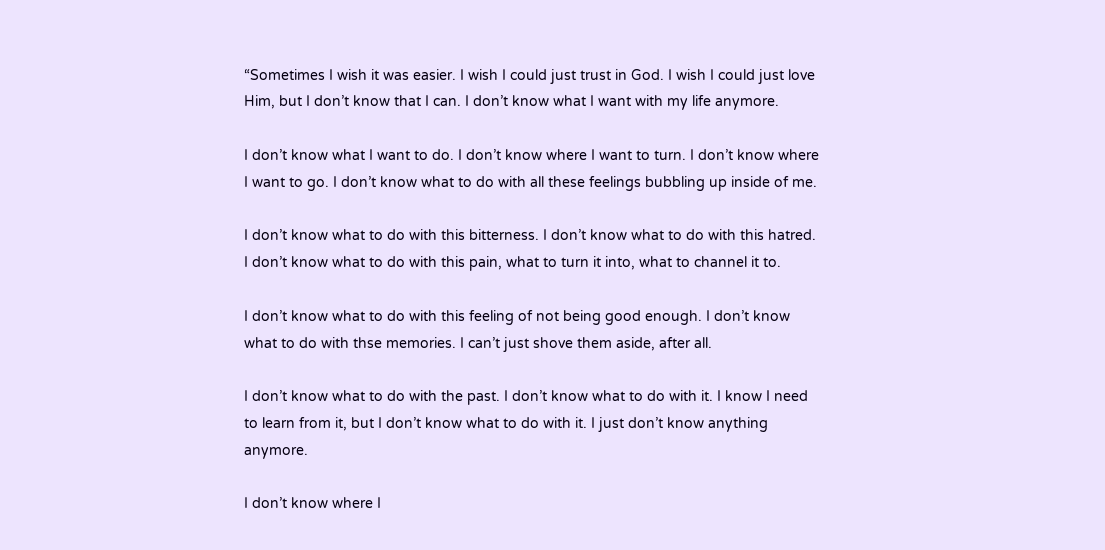“Sometimes I wish it was easier. I wish I could just trust in God. I wish I could just love Him, but I don’t know that I can. I don’t know what I want with my life anymore.

I don’t know what I want to do. I don’t know where I want to turn. I don’t know where I want to go. I don’t know what to do with all these feelings bubbling up inside of me.

I don’t know what to do with this bitterness. I don’t know what to do with this hatred. I don’t know what to do with this pain, what to turn it into, what to channel it to.

I don’t know what to do with this feeling of not being good enough. I don’t know what to do with thse memories. I can’t just shove them aside, after all.

I don’t know what to do with the past. I don’t know what to do with it. I know I need to learn from it, but I don’t know what to do with it. I just don’t know anything anymore.

I don’t know where I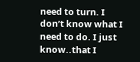need to turn. I don’t know what I need to do. I just know..that I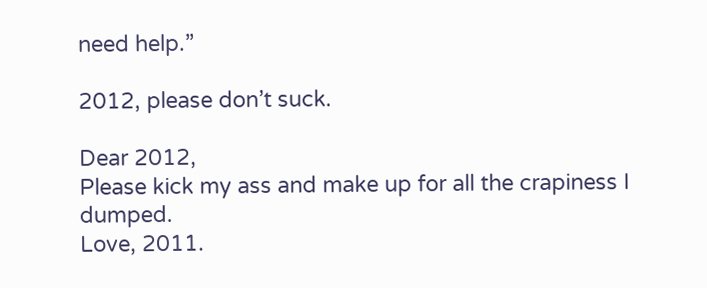need help.”

2012, please don’t suck.

Dear 2012,
Please kick my ass and make up for all the crapiness I dumped.
Love, 2011.